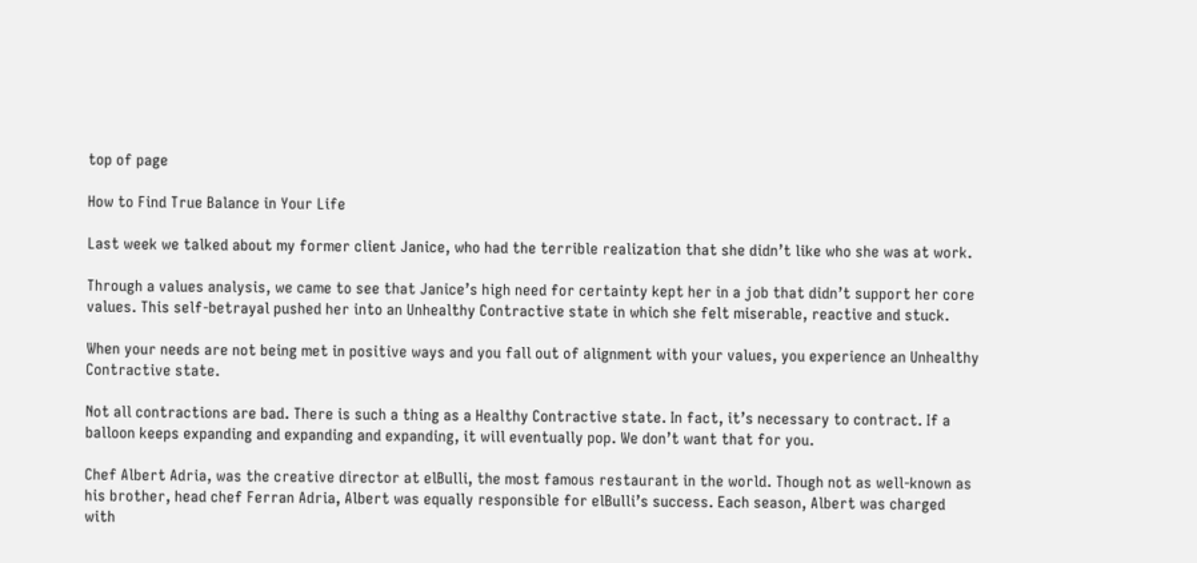top of page

How to Find True Balance in Your Life

Last week we talked about my former client Janice, who had the terrible realization that she didn’t like who she was at work.

Through a values analysis, we came to see that Janice’s high need for certainty kept her in a job that didn’t support her core values. This self-betrayal pushed her into an Unhealthy Contractive state in which she felt miserable, reactive and stuck.

When your needs are not being met in positive ways and you fall out of alignment with your values, you experience an Unhealthy Contractive state.

Not all contractions are bad. There is such a thing as a Healthy Contractive state. In fact, it’s necessary to contract. If a balloon keeps expanding and expanding and expanding, it will eventually pop. We don’t want that for you.

Chef Albert Adria, was the creative director at elBulli, the most famous restaurant in the world. Though not as well-known as his brother, head chef Ferran Adria, Albert was equally responsible for elBulli’s success. Each season, Albert was charged with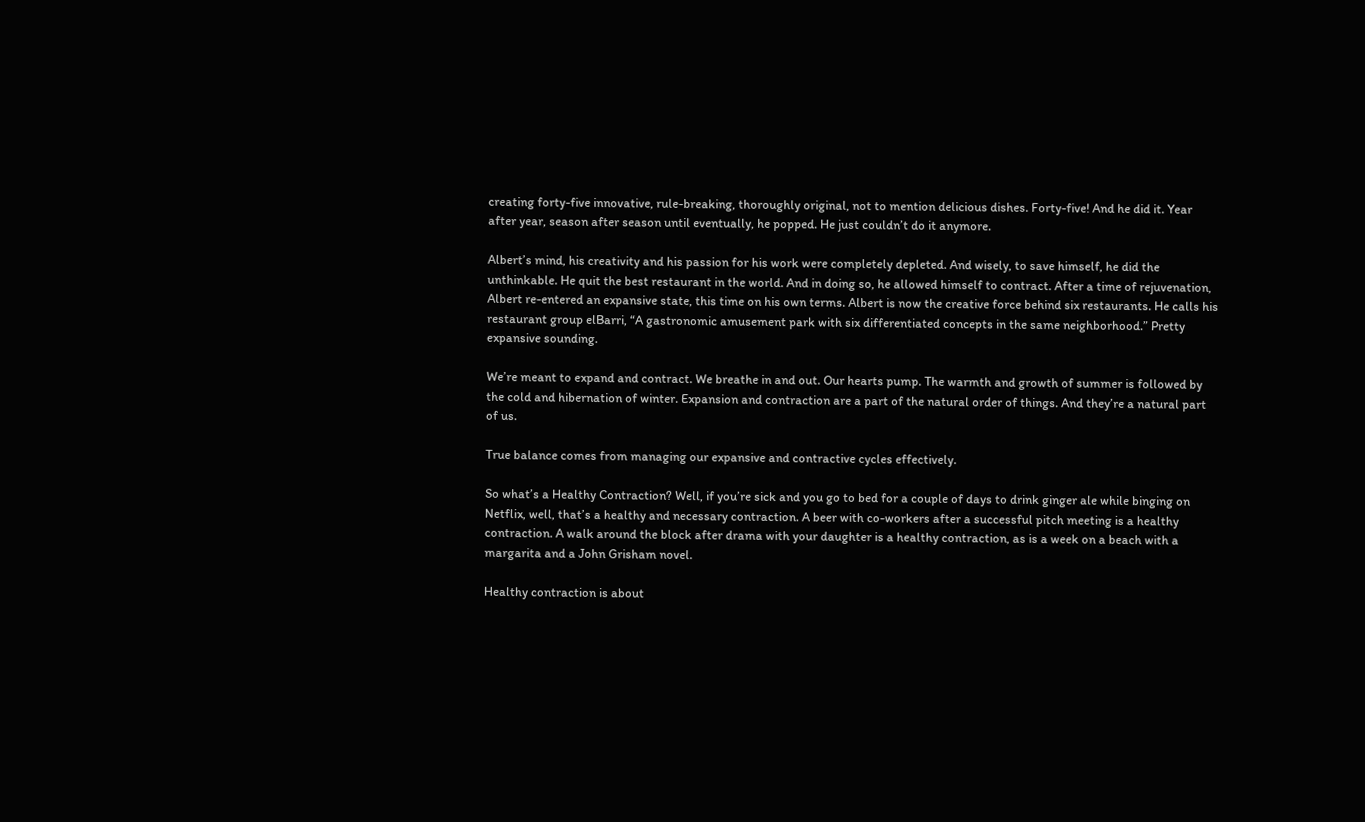creating forty-five innovative, rule-breaking, thoroughly original, not to mention delicious dishes. Forty-five! And he did it. Year after year, season after season until eventually, he popped. He just couldn’t do it anymore.

Albert’s mind, his creativity and his passion for his work were completely depleted. And wisely, to save himself, he did the unthinkable. He quit the best restaurant in the world. And in doing so, he allowed himself to contract. After a time of rejuvenation, Albert re-entered an expansive state, this time on his own terms. Albert is now the creative force behind six restaurants. He calls his restaurant group elBarri, “A gastronomic amusement park with six differentiated concepts in the same neighborhood.” Pretty expansive sounding.

We’re meant to expand and contract. We breathe in and out. Our hearts pump. The warmth and growth of summer is followed by the cold and hibernation of winter. Expansion and contraction are a part of the natural order of things. And they’re a natural part of us.

True balance comes from managing our expansive and contractive cycles effectively.

So what’s a Healthy Contraction? Well, if you’re sick and you go to bed for a couple of days to drink ginger ale while binging on Netflix, well, that’s a healthy and necessary contraction. A beer with co-workers after a successful pitch meeting is a healthy contraction. A walk around the block after drama with your daughter is a healthy contraction, as is a week on a beach with a margarita and a John Grisham novel.

Healthy contraction is about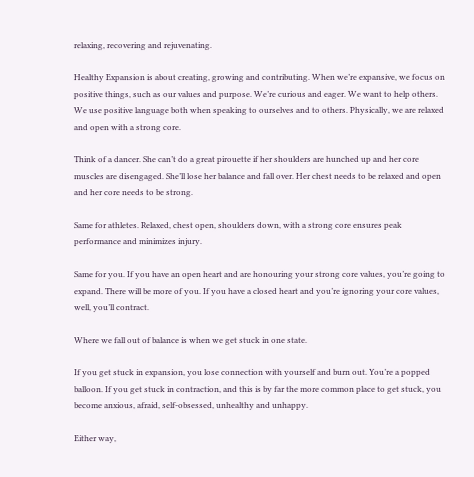relaxing, recovering and rejuvenating.

Healthy Expansion is about creating, growing and contributing. When we’re expansive, we focus on positive things, such as our values and purpose. We’re curious and eager. We want to help others. We use positive language both when speaking to ourselves and to others. Physically, we are relaxed and open with a strong core.

Think of a dancer. She can’t do a great pirouette if her shoulders are hunched up and her core muscles are disengaged. She’ll lose her balance and fall over. Her chest needs to be relaxed and open and her core needs to be strong.

Same for athletes. Relaxed, chest open, shoulders down, with a strong core ensures peak performance and minimizes injury.

Same for you. If you have an open heart and are honouring your strong core values, you’re going to expand. There will be more of you. If you have a closed heart and you’re ignoring your core values, well, you’ll contract.

Where we fall out of balance is when we get stuck in one state.

If you get stuck in expansion, you lose connection with yourself and burn out. You’re a popped balloon. If you get stuck in contraction, and this is by far the more common place to get stuck, you become anxious, afraid, self-obsessed, unhealthy and unhappy.

Either way,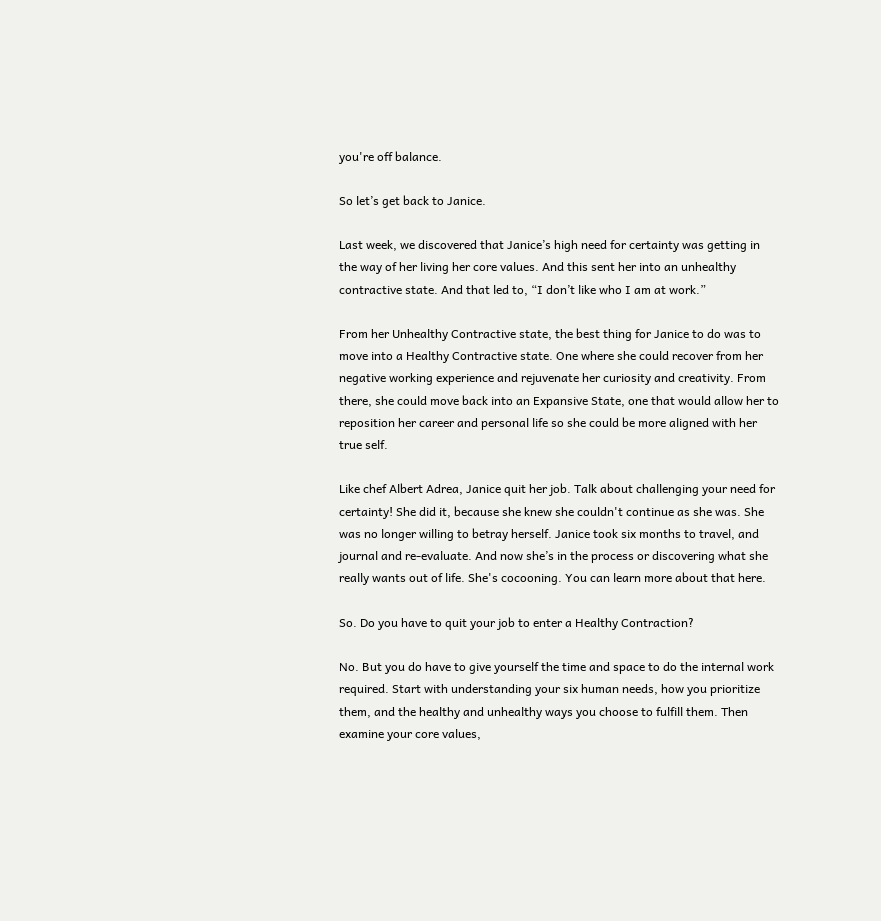you're off balance.

So let’s get back to Janice.

Last week, we discovered that Janice’s high need for certainty was getting in the way of her living her core values. And this sent her into an unhealthy contractive state. And that led to, “I don’t like who I am at work.”

From her Unhealthy Contractive state, the best thing for Janice to do was to move into a Healthy Contractive state. One where she could recover from her negative working experience and rejuvenate her curiosity and creativity. From there, she could move back into an Expansive State, one that would allow her to reposition her career and personal life so she could be more aligned with her true self.

Like chef Albert Adrea, Janice quit her job. Talk about challenging your need for certainty! She did it, because she knew she couldn't continue as she was. She was no longer willing to betray herself. Janice took six months to travel, and journal and re-evaluate. And now she’s in the process or discovering what she really wants out of life. She's cocooning. You can learn more about that here.

So. Do you have to quit your job to enter a Healthy Contraction?

No. But you do have to give yourself the time and space to do the internal work required. Start with understanding your six human needs, how you prioritize them, and the healthy and unhealthy ways you choose to fulfill them. Then examine your core values,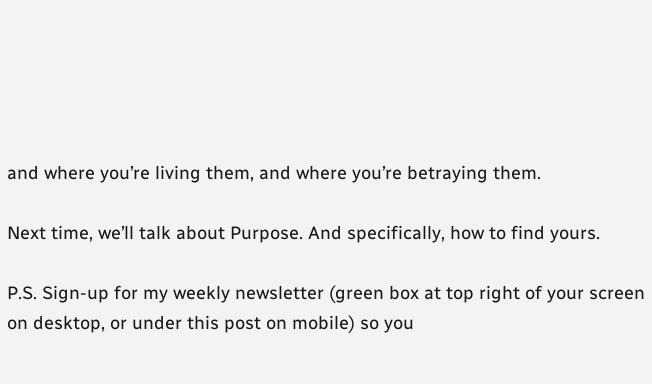and where you’re living them, and where you’re betraying them.

Next time, we’ll talk about Purpose. And specifically, how to find yours.

P.S. Sign-up for my weekly newsletter (green box at top right of your screen on desktop, or under this post on mobile) so you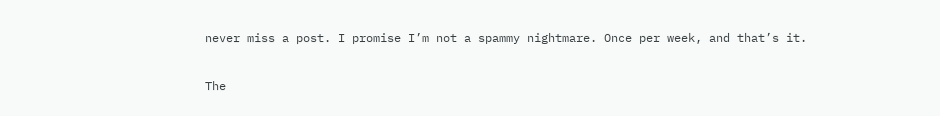never miss a post. I promise I’m not a spammy nightmare. Once per week, and that’s it.

The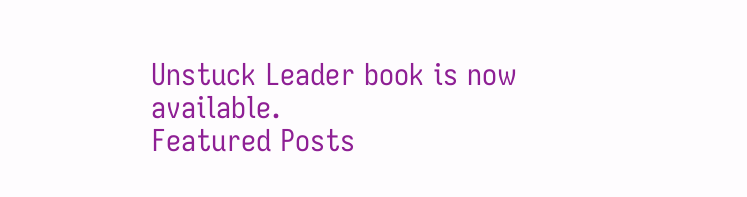Unstuck Leader book is now available.
Featured Posts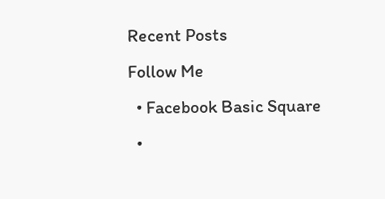Recent Posts
Follow Me
  • Facebook Basic Square
  •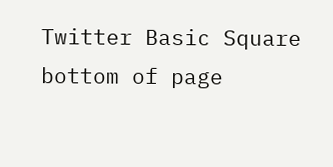Twitter Basic Square
bottom of page